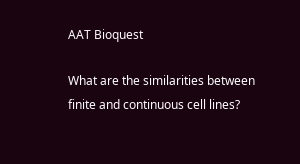AAT Bioquest

What are the similarities between finite and continuous cell lines?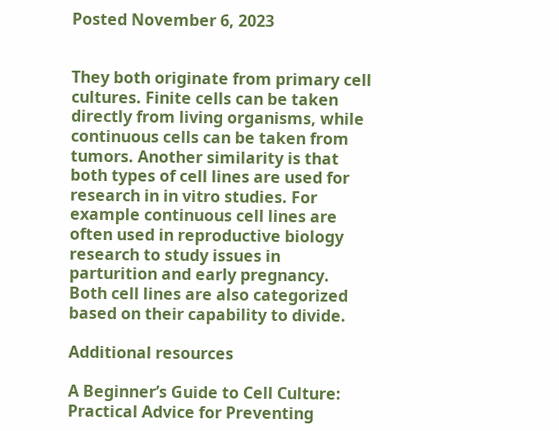Posted November 6, 2023


They both originate from primary cell cultures. Finite cells can be taken directly from living organisms, while continuous cells can be taken from tumors. Another similarity is that both types of cell lines are used for research in in vitro studies. For example continuous cell lines are often used in reproductive biology research to study issues in parturition and early pregnancy.  Both cell lines are also categorized based on their capability to divide.

Additional resources

A Beginner’s Guide to Cell Culture: Practical Advice for Preventing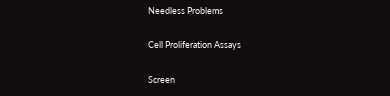Needless Problems

Cell Proliferation Assays

Screen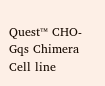Quest™ CHO-Gqs Chimera Cell line